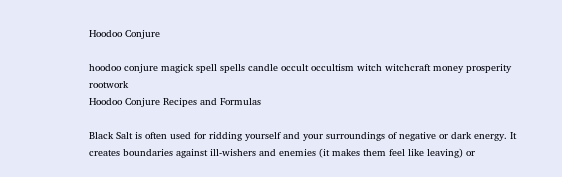Hoodoo Conjure

hoodoo conjure magick spell spells candle occult occultism witch witchcraft money prosperity rootwork
Hoodoo Conjure Recipes and Formulas

Black Salt is often used for ridding yourself and your surroundings of negative or dark energy. It creates boundaries against ill-wishers and enemies (it makes them feel like leaving) or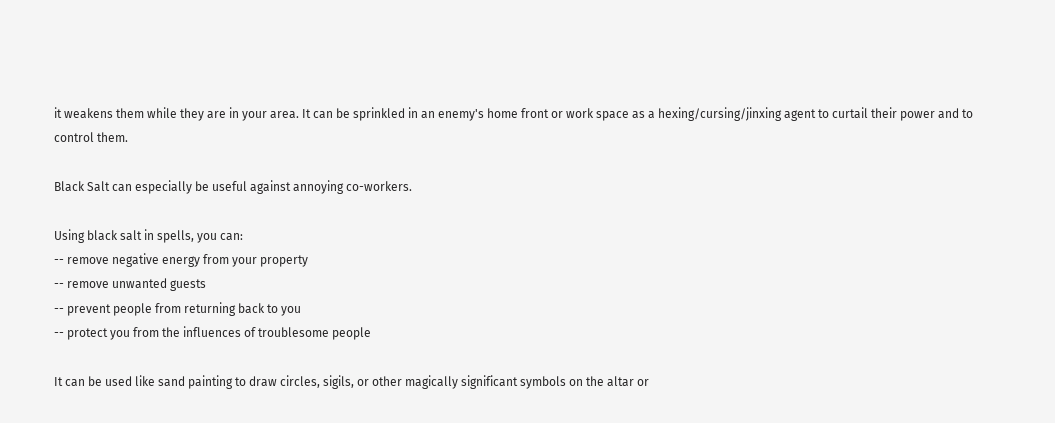it weakens them while they are in your area. It can be sprinkled in an enemy's home front or work space as a hexing/cursing/jinxing agent to curtail their power and to control them.

Black Salt can especially be useful against annoying co-workers.

Using black salt in spells, you can:
-- remove negative energy from your property
-- remove unwanted guests
-- prevent people from returning back to you
-- protect you from the influences of troublesome people

It can be used like sand painting to draw circles, sigils, or other magically significant symbols on the altar or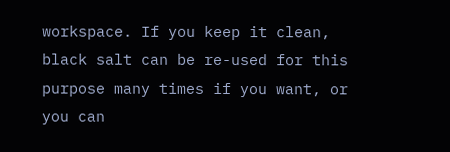workspace. If you keep it clean, black salt can be re-used for this purpose many times if you want, or you can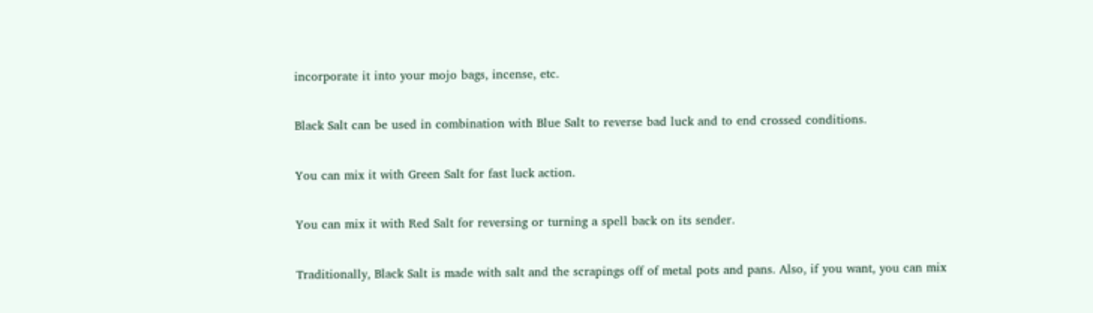incorporate it into your mojo bags, incense, etc.

Black Salt can be used in combination with Blue Salt to reverse bad luck and to end crossed conditions.

You can mix it with Green Salt for fast luck action.

You can mix it with Red Salt for reversing or turning a spell back on its sender.

Traditionally, Black Salt is made with salt and the scrapings off of metal pots and pans. Also, if you want, you can mix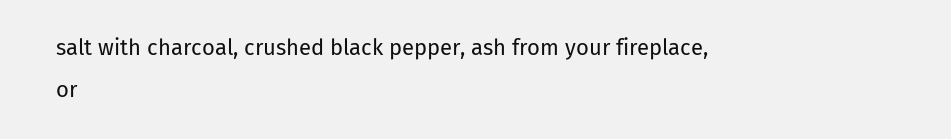salt with charcoal, crushed black pepper, ash from your fireplace, or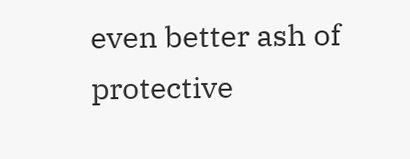even better ash of protective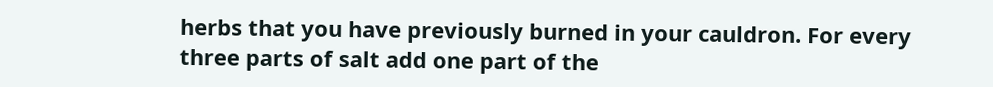herbs that you have previously burned in your cauldron. For every three parts of salt add one part of the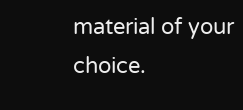material of your choice.